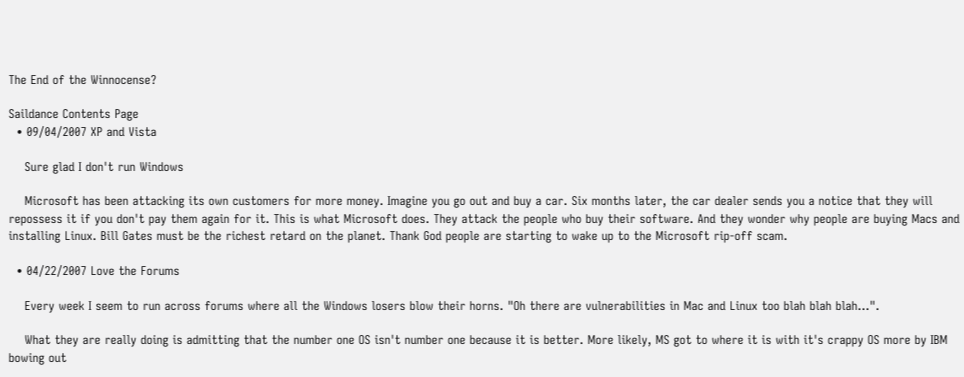The End of the Winnocense?

Saildance Contents Page
  • 09/04/2007 XP and Vista

    Sure glad I don't run Windows

    Microsoft has been attacking its own customers for more money. Imagine you go out and buy a car. Six months later, the car dealer sends you a notice that they will repossess it if you don't pay them again for it. This is what Microsoft does. They attack the people who buy their software. And they wonder why people are buying Macs and installing Linux. Bill Gates must be the richest retard on the planet. Thank God people are starting to wake up to the Microsoft rip-off scam.

  • 04/22/2007 Love the Forums

    Every week I seem to run across forums where all the Windows losers blow their horns. "Oh there are vulnerabilities in Mac and Linux too blah blah blah...".

    What they are really doing is admitting that the number one OS isn't number one because it is better. More likely, MS got to where it is with it's crappy OS more by IBM bowing out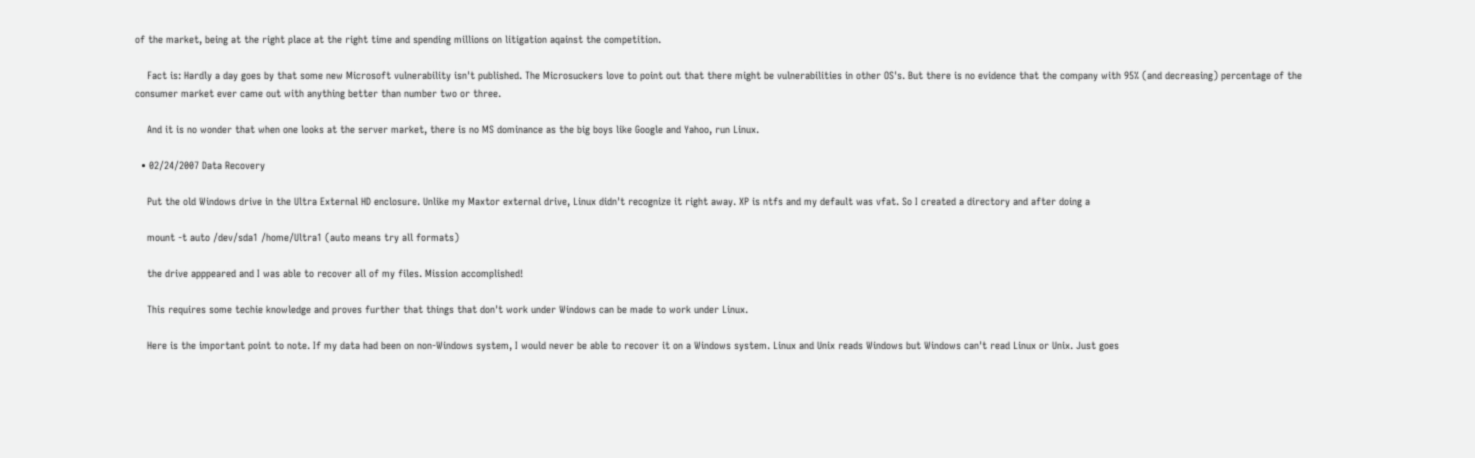of the market, being at the right place at the right time and spending millions on litigation aqainst the competition.

    Fact is: Hardly a day goes by that some new Microsoft vulnerability isn't published. The Microsuckers love to point out that there might be vulnerabilities in other OS's. But there is no evidence that the company with 95% (and decreasing) percentage of the consumer market ever came out with anything better than number two or three.

    And it is no wonder that when one looks at the server market, there is no MS dominance as the big boys like Google and Yahoo, run Linux.

  • 02/24/2007 Data Recovery

    Put the old Windows drive in the Ultra External HD enclosure. Unlike my Maxtor external drive, Linux didn't recognize it right away. XP is ntfs and my default was vfat. So I created a directory and after doing a

    mount -t auto /dev/sda1 /home/Ultra1 (auto means try all formats)

    the drive apppeared and I was able to recover all of my files. Mission accomplished!

    This requires some techie knowledge and proves further that things that don't work under Windows can be made to work under Linux.

    Here is the important point to note. If my data had been on non-Windows system, I would never be able to recover it on a Windows system. Linux and Unix reads Windows but Windows can't read Linux or Unix. Just goes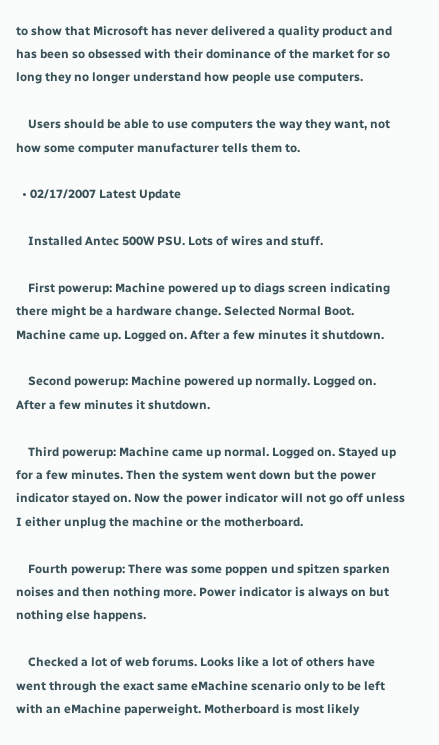to show that Microsoft has never delivered a quality product and has been so obsessed with their dominance of the market for so long they no longer understand how people use computers.

    Users should be able to use computers the way they want, not how some computer manufacturer tells them to.

  • 02/17/2007 Latest Update

    Installed Antec 500W PSU. Lots of wires and stuff.

    First powerup: Machine powered up to diags screen indicating there might be a hardware change. Selected Normal Boot. Machine came up. Logged on. After a few minutes it shutdown.

    Second powerup: Machine powered up normally. Logged on. After a few minutes it shutdown.

    Third powerup: Machine came up normal. Logged on. Stayed up for a few minutes. Then the system went down but the power indicator stayed on. Now the power indicator will not go off unless I either unplug the machine or the motherboard.

    Fourth powerup: There was some poppen und spitzen sparken noises and then nothing more. Power indicator is always on but nothing else happens.

    Checked a lot of web forums. Looks like a lot of others have went through the exact same eMachine scenario only to be left with an eMachine paperweight. Motherboard is most likely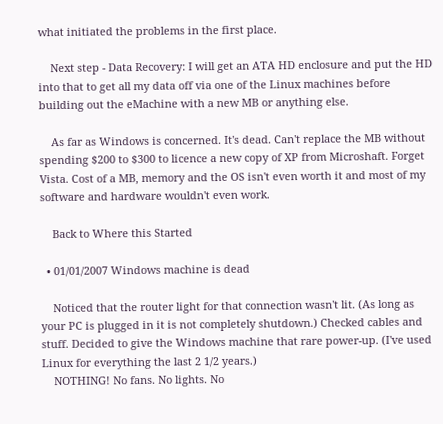what initiated the problems in the first place.

    Next step - Data Recovery: I will get an ATA HD enclosure and put the HD into that to get all my data off via one of the Linux machines before building out the eMachine with a new MB or anything else.

    As far as Windows is concerned. It's dead. Can't replace the MB without spending $200 to $300 to licence a new copy of XP from Microshaft. Forget Vista. Cost of a MB, memory and the OS isn't even worth it and most of my software and hardware wouldn't even work.

    Back to Where this Started

  • 01/01/2007 Windows machine is dead

    Noticed that the router light for that connection wasn't lit. (As long as your PC is plugged in it is not completely shutdown.) Checked cables and stuff. Decided to give the Windows machine that rare power-up. (I've used Linux for everything the last 2 1/2 years.)
    NOTHING! No fans. No lights. No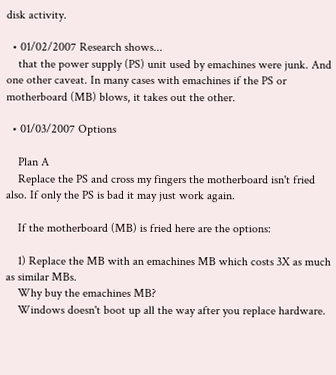disk activity.

  • 01/02/2007 Research shows...
    that the power supply (PS) unit used by emachines were junk. And one other caveat. In many cases with emachines if the PS or motherboard (MB) blows, it takes out the other.

  • 01/03/2007 Options

    Plan A
    Replace the PS and cross my fingers the motherboard isn't fried also. If only the PS is bad it may just work again.

    If the motherboard (MB) is fried here are the options:

    1) Replace the MB with an emachines MB which costs 3X as much as similar MBs.
    Why buy the emachines MB?
    Windows doesn't boot up all the way after you replace hardware.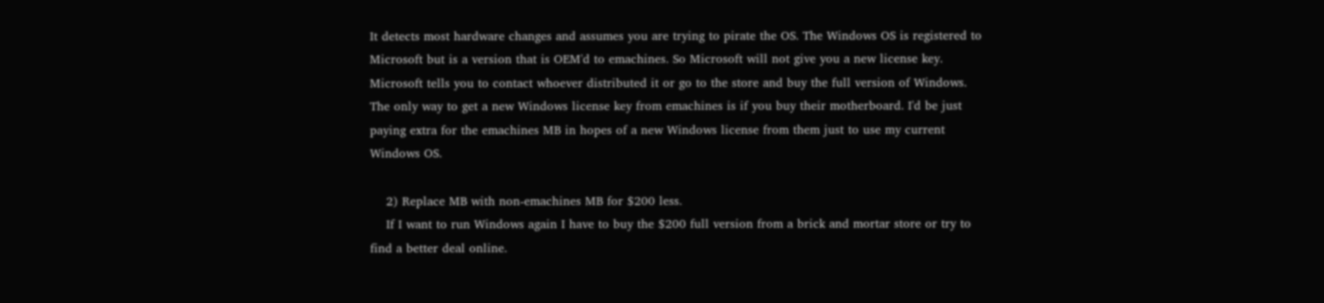It detects most hardware changes and assumes you are trying to pirate the OS. The Windows OS is registered to Microsoft but is a version that is OEM'd to emachines. So Microsoft will not give you a new license key. Microsoft tells you to contact whoever distributed it or go to the store and buy the full version of Windows. The only way to get a new Windows license key from emachines is if you buy their motherboard. I'd be just paying extra for the emachines MB in hopes of a new Windows license from them just to use my current Windows OS.

    2) Replace MB with non-emachines MB for $200 less.
    If I want to run Windows again I have to buy the $200 full version from a brick and mortar store or try to find a better deal online.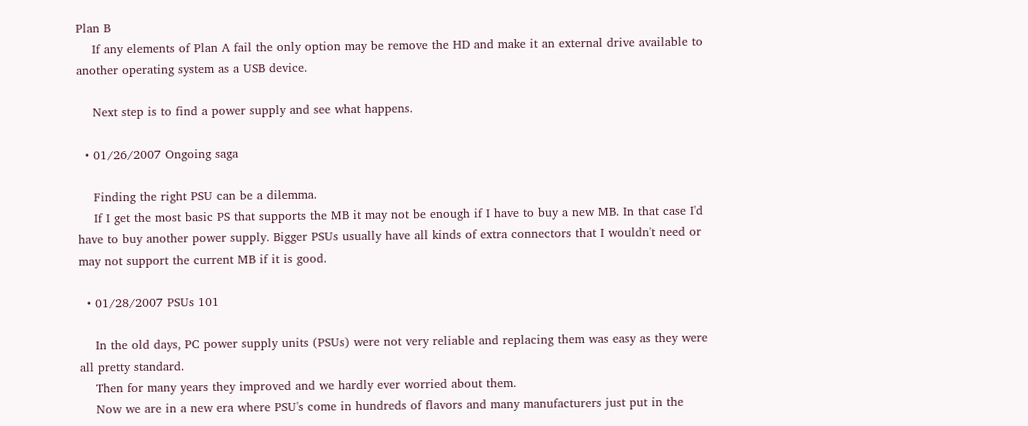Plan B
    If any elements of Plan A fail the only option may be remove the HD and make it an external drive available to another operating system as a USB device.

    Next step is to find a power supply and see what happens.

  • 01/26/2007 Ongoing saga

    Finding the right PSU can be a dilemma.
    If I get the most basic PS that supports the MB it may not be enough if I have to buy a new MB. In that case I'd have to buy another power supply. Bigger PSUs usually have all kinds of extra connectors that I wouldn't need or may not support the current MB if it is good.

  • 01/28/2007 PSUs 101

    In the old days, PC power supply units (PSUs) were not very reliable and replacing them was easy as they were all pretty standard.
    Then for many years they improved and we hardly ever worried about them.
    Now we are in a new era where PSU's come in hundreds of flavors and many manufacturers just put in the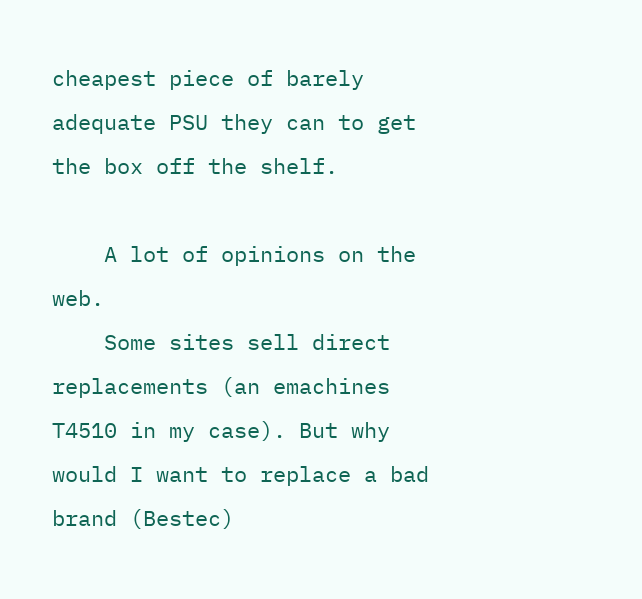cheapest piece of barely adequate PSU they can to get the box off the shelf.

    A lot of opinions on the web.
    Some sites sell direct replacements (an emachines T4510 in my case). But why would I want to replace a bad brand (Bestec)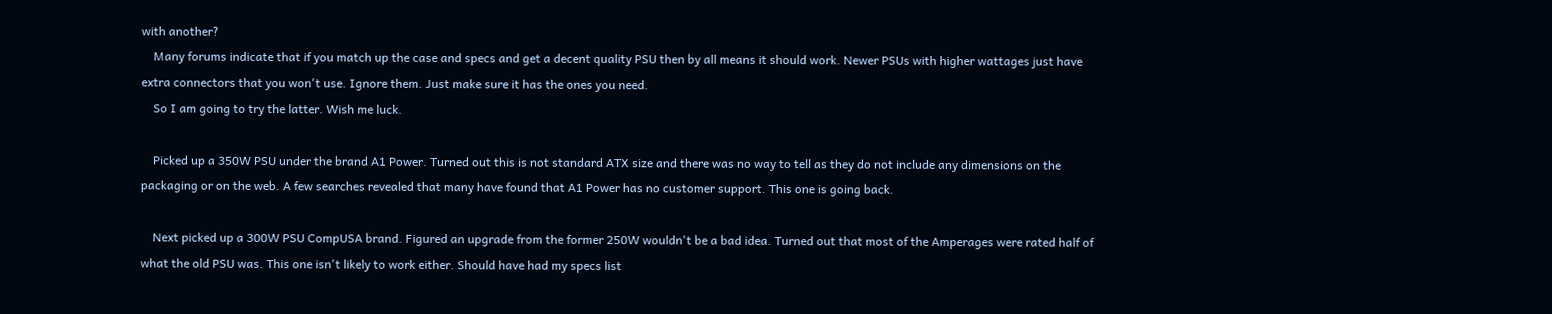with another?
    Many forums indicate that if you match up the case and specs and get a decent quality PSU then by all means it should work. Newer PSUs with higher wattages just have extra connectors that you won't use. Ignore them. Just make sure it has the ones you need.
    So I am going to try the latter. Wish me luck.

    Picked up a 350W PSU under the brand A1 Power. Turned out this is not standard ATX size and there was no way to tell as they do not include any dimensions on the packaging or on the web. A few searches revealed that many have found that A1 Power has no customer support. This one is going back.

    Next picked up a 300W PSU CompUSA brand. Figured an upgrade from the former 250W wouldn't be a bad idea. Turned out that most of the Amperages were rated half of what the old PSU was. This one isn't likely to work either. Should have had my specs list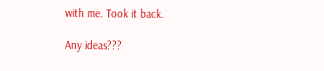with me. Took it back.

Any ideas???